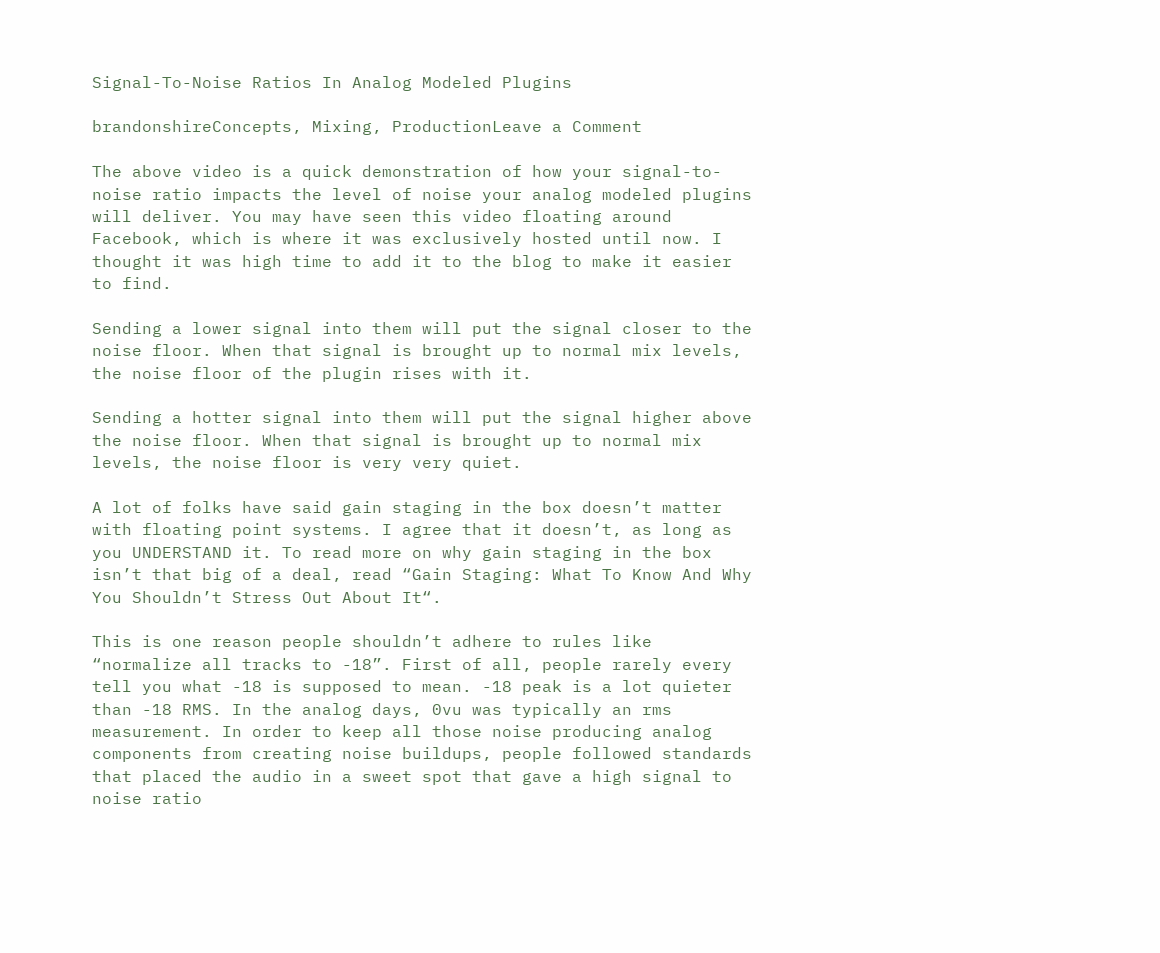Signal-To-Noise Ratios In Analog Modeled Plugins

brandonshireConcepts, Mixing, ProductionLeave a Comment

The above video is a quick demonstration of how your signal-to-noise ratio impacts the level of noise your analog modeled plugins will deliver. You may have seen this video floating around Facebook, which is where it was exclusively hosted until now. I thought it was high time to add it to the blog to make it easier to find.

Sending a lower signal into them will put the signal closer to the noise floor. When that signal is brought up to normal mix levels, the noise floor of the plugin rises with it.

Sending a hotter signal into them will put the signal higher above the noise floor. When that signal is brought up to normal mix levels, the noise floor is very very quiet.

A lot of folks have said gain staging in the box doesn’t matter with floating point systems. I agree that it doesn’t, as long as you UNDERSTAND it. To read more on why gain staging in the box isn’t that big of a deal, read “Gain Staging: What To Know And Why You Shouldn’t Stress Out About It“.

This is one reason people shouldn’t adhere to rules like “normalize all tracks to -18”. First of all, people rarely every tell you what -18 is supposed to mean. -18 peak is a lot quieter than -18 RMS. In the analog days, 0vu was typically an rms measurement. In order to keep all those noise producing analog components from creating noise buildups, people followed standards that placed the audio in a sweet spot that gave a high signal to noise ratio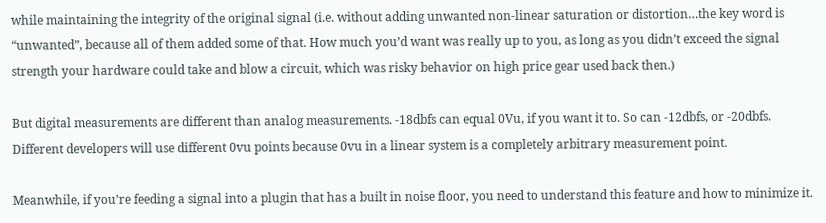while maintaining the integrity of the original signal (i.e. without adding unwanted non-linear saturation or distortion…the key word is “unwanted”, because all of them added some of that. How much you’d want was really up to you, as long as you didn’t exceed the signal strength your hardware could take and blow a circuit, which was risky behavior on high price gear used back then.)

But digital measurements are different than analog measurements. -18dbfs can equal 0Vu, if you want it to. So can -12dbfs, or -20dbfs. Different developers will use different 0vu points because 0vu in a linear system is a completely arbitrary measurement point.

Meanwhile, if you’re feeding a signal into a plugin that has a built in noise floor, you need to understand this feature and how to minimize it.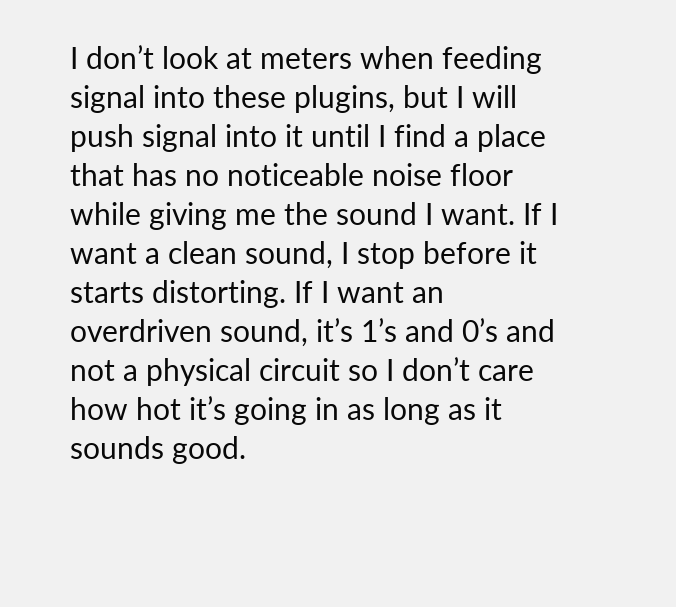I don’t look at meters when feeding signal into these plugins, but I will push signal into it until I find a place that has no noticeable noise floor while giving me the sound I want. If I want a clean sound, I stop before it starts distorting. If I want an overdriven sound, it’s 1’s and 0’s and not a physical circuit so I don’t care how hot it’s going in as long as it sounds good.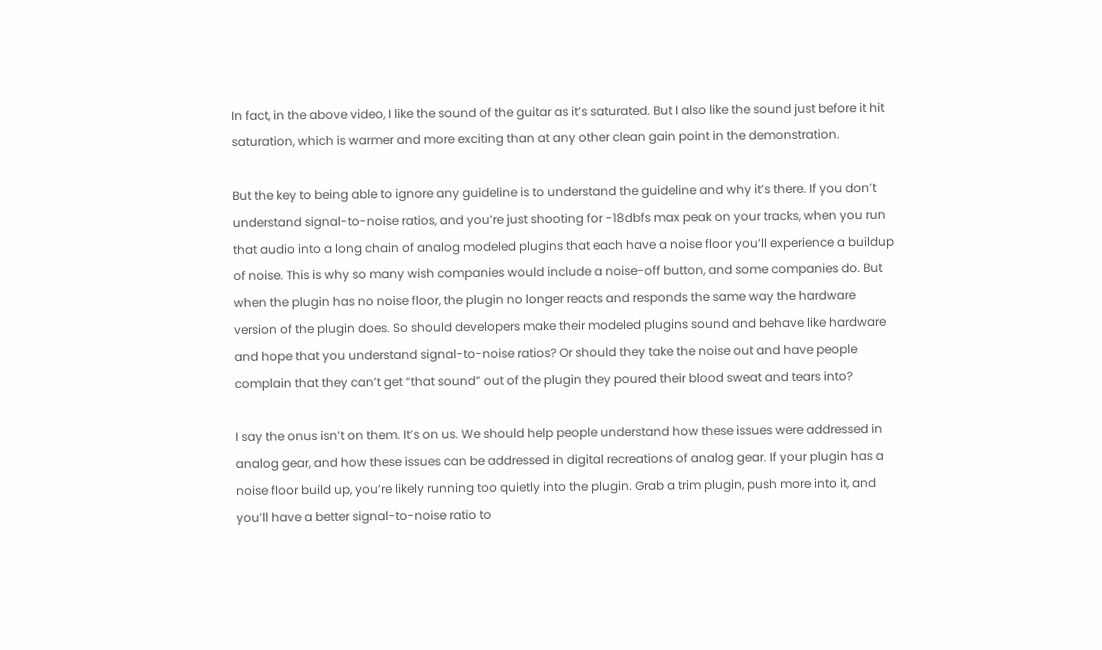In fact, in the above video, I like the sound of the guitar as it’s saturated. But I also like the sound just before it hit saturation, which is warmer and more exciting than at any other clean gain point in the demonstration.

But the key to being able to ignore any guideline is to understand the guideline and why it’s there. If you don’t understand signal-to-noise ratios, and you’re just shooting for -18dbfs max peak on your tracks, when you run that audio into a long chain of analog modeled plugins that each have a noise floor you’ll experience a buildup of noise. This is why so many wish companies would include a noise-off button, and some companies do. But when the plugin has no noise floor, the plugin no longer reacts and responds the same way the hardware version of the plugin does. So should developers make their modeled plugins sound and behave like hardware and hope that you understand signal-to-noise ratios? Or should they take the noise out and have people complain that they can’t get “that sound” out of the plugin they poured their blood sweat and tears into?

I say the onus isn’t on them. It’s on us. We should help people understand how these issues were addressed in analog gear, and how these issues can be addressed in digital recreations of analog gear. If your plugin has a noise floor build up, you’re likely running too quietly into the plugin. Grab a trim plugin, push more into it, and you’ll have a better signal-to-noise ratio to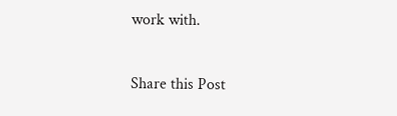work with.

Share this Post